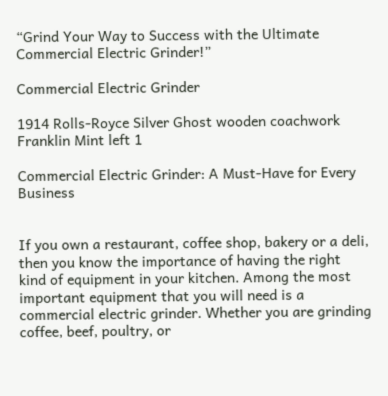“Grind Your Way to Success with the Ultimate Commercial Electric Grinder!”

Commercial Electric Grinder

1914 Rolls-Royce Silver Ghost wooden coachwork Franklin Mint left 1

Commercial Electric Grinder: A Must-Have for Every Business


If you own a restaurant, coffee shop, bakery or a deli, then you know the importance of having the right kind of equipment in your kitchen. Among the most important equipment that you will need is a commercial electric grinder. Whether you are grinding coffee, beef, poultry, or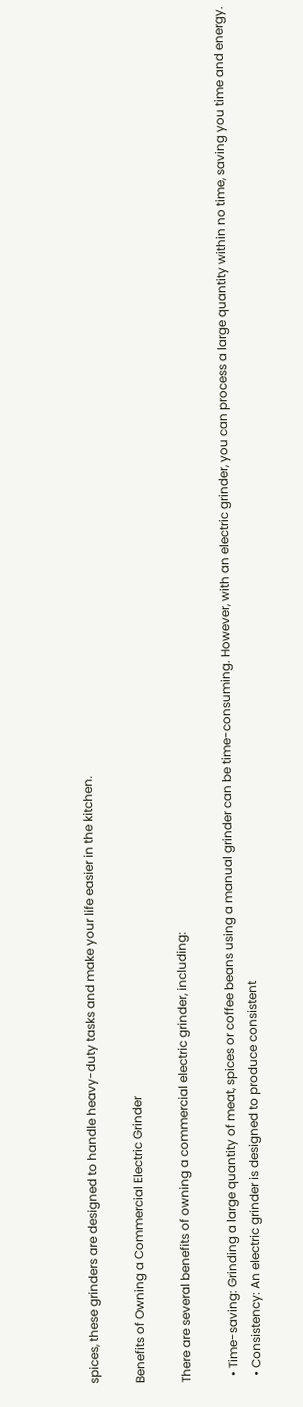spices, these grinders are designed to handle heavy-duty tasks and make your life easier in the kitchen.

Benefits of Owning a Commercial Electric Grinder

There are several benefits of owning a commercial electric grinder, including:

  • Time-saving: Grinding a large quantity of meat, spices or coffee beans using a manual grinder can be time-consuming. However, with an electric grinder, you can process a large quantity within no time, saving you time and energy.
  • Consistency: An electric grinder is designed to produce consistent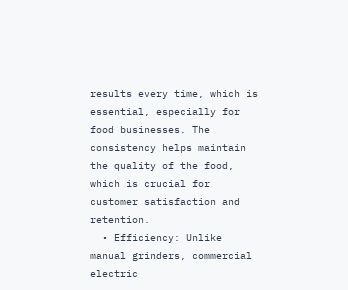results every time, which is essential, especially for food businesses. The consistency helps maintain the quality of the food, which is crucial for customer satisfaction and retention.
  • Efficiency: Unlike manual grinders, commercial electric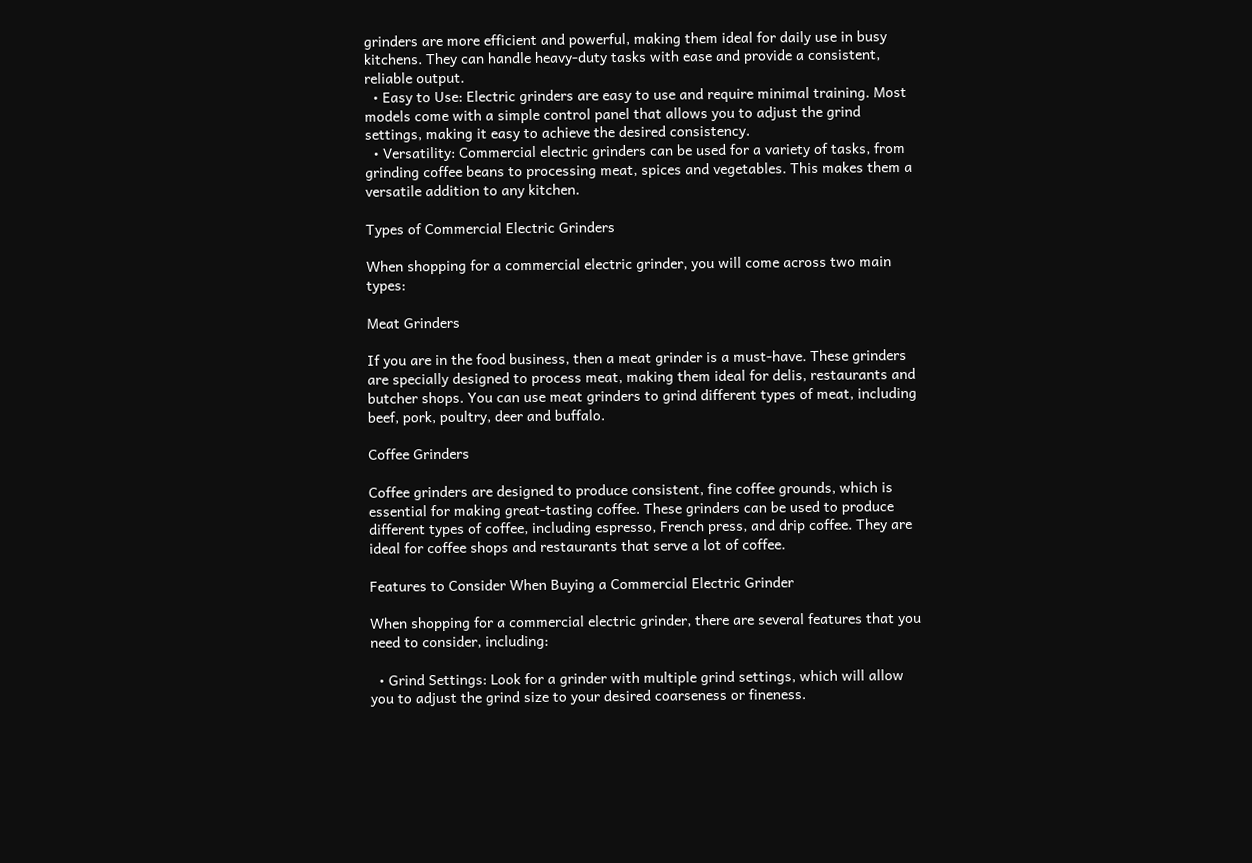grinders are more efficient and powerful, making them ideal for daily use in busy kitchens. They can handle heavy-duty tasks with ease and provide a consistent, reliable output.
  • Easy to Use: Electric grinders are easy to use and require minimal training. Most models come with a simple control panel that allows you to adjust the grind settings, making it easy to achieve the desired consistency.
  • Versatility: Commercial electric grinders can be used for a variety of tasks, from grinding coffee beans to processing meat, spices and vegetables. This makes them a versatile addition to any kitchen.

Types of Commercial Electric Grinders

When shopping for a commercial electric grinder, you will come across two main types:

Meat Grinders

If you are in the food business, then a meat grinder is a must-have. These grinders are specially designed to process meat, making them ideal for delis, restaurants and butcher shops. You can use meat grinders to grind different types of meat, including beef, pork, poultry, deer and buffalo.

Coffee Grinders

Coffee grinders are designed to produce consistent, fine coffee grounds, which is essential for making great-tasting coffee. These grinders can be used to produce different types of coffee, including espresso, French press, and drip coffee. They are ideal for coffee shops and restaurants that serve a lot of coffee.

Features to Consider When Buying a Commercial Electric Grinder

When shopping for a commercial electric grinder, there are several features that you need to consider, including:

  • Grind Settings: Look for a grinder with multiple grind settings, which will allow you to adjust the grind size to your desired coarseness or fineness.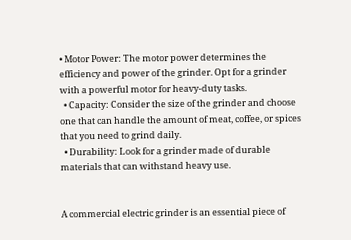• Motor Power: The motor power determines the efficiency and power of the grinder. Opt for a grinder with a powerful motor for heavy-duty tasks.
  • Capacity: Consider the size of the grinder and choose one that can handle the amount of meat, coffee, or spices that you need to grind daily.
  • Durability: Look for a grinder made of durable materials that can withstand heavy use.


A commercial electric grinder is an essential piece of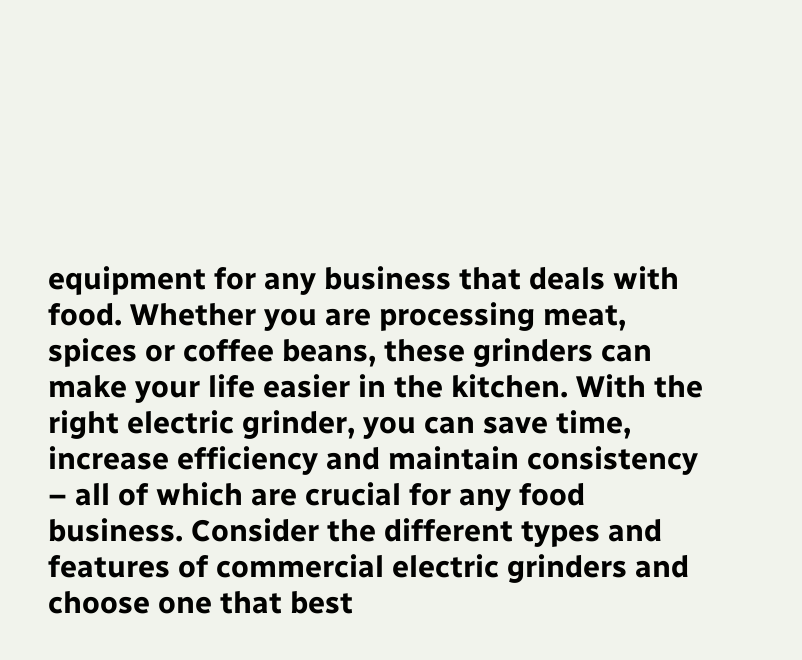equipment for any business that deals with food. Whether you are processing meat, spices or coffee beans, these grinders can make your life easier in the kitchen. With the right electric grinder, you can save time, increase efficiency and maintain consistency – all of which are crucial for any food business. Consider the different types and features of commercial electric grinders and choose one that best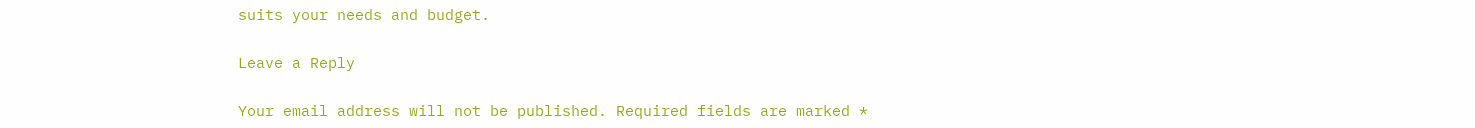suits your needs and budget.

Leave a Reply

Your email address will not be published. Required fields are marked *